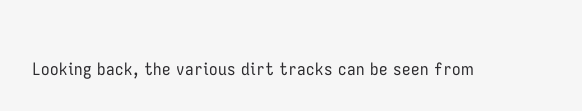Looking back, the various dirt tracks can be seen from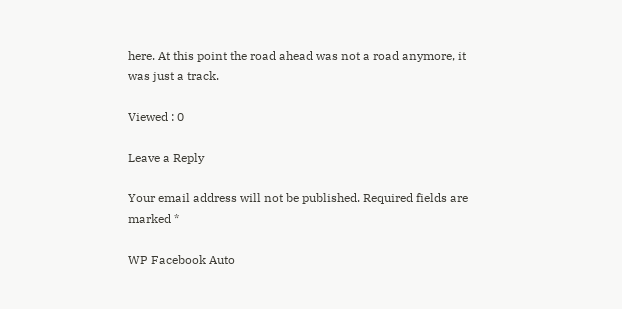here. At this point the road ahead was not a road anymore, it was just a track.

Viewed : 0

Leave a Reply

Your email address will not be published. Required fields are marked *

WP Facebook Auto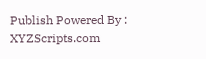Publish Powered By : XYZScripts.com